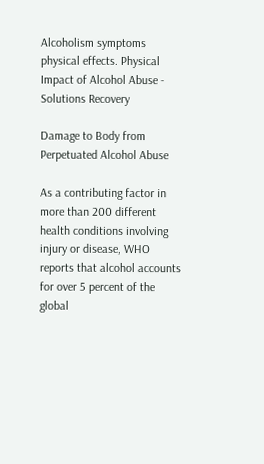Alcoholism symptoms physical effects. Physical Impact of Alcohol Abuse - Solutions Recovery

Damage to Body from Perpetuated Alcohol Abuse

As a contributing factor in more than 200 different health conditions involving injury or disease, WHO reports that alcohol accounts for over 5 percent of the global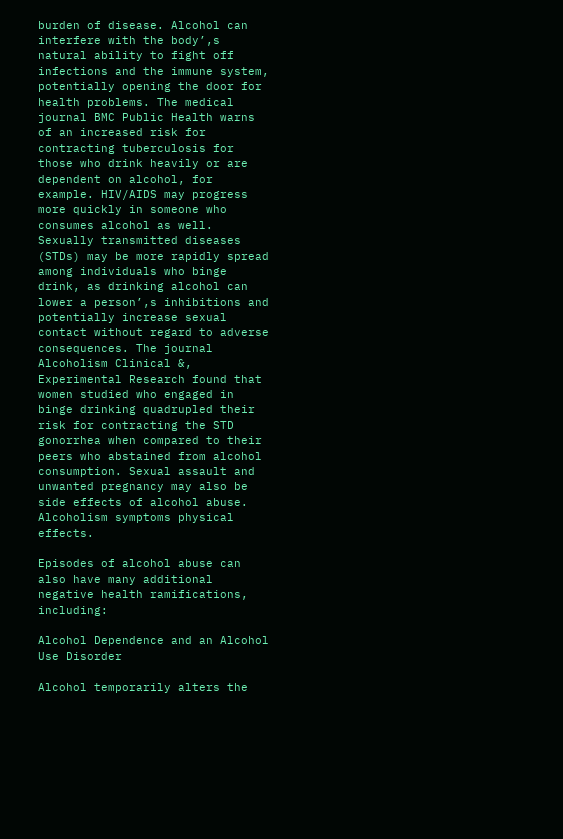burden of disease. Alcohol can interfere with the body’,s natural ability to fight off infections and the immune system, potentially opening the door for health problems. The medical journal BMC Public Health warns of an increased risk for contracting tuberculosis for those who drink heavily or are dependent on alcohol, for example. HIV/AIDS may progress more quickly in someone who consumes alcohol as well. Sexually transmitted diseases (STDs) may be more rapidly spread among individuals who binge drink, as drinking alcohol can lower a person’,s inhibitions and potentially increase sexual contact without regard to adverse consequences. The journal Alcoholism Clinical &, Experimental Research found that women studied who engaged in binge drinking quadrupled their risk for contracting the STD gonorrhea when compared to their peers who abstained from alcohol consumption. Sexual assault and unwanted pregnancy may also be side effects of alcohol abuse. Alcoholism symptoms physical effects.

Episodes of alcohol abuse can also have many additional negative health ramifications, including:

Alcohol Dependence and an Alcohol Use Disorder

Alcohol temporarily alters the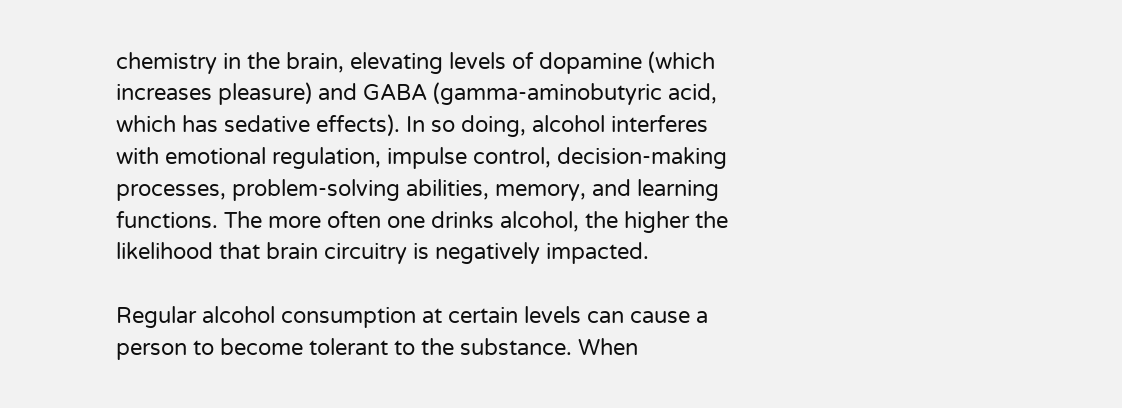chemistry in the brain, elevating levels of dopamine (which increases pleasure) and GABA (gamma-aminobutyric acid, which has sedative effects). In so doing, alcohol interferes with emotional regulation, impulse control, decision-making processes, problem-solving abilities, memory, and learning functions. The more often one drinks alcohol, the higher the likelihood that brain circuitry is negatively impacted.

Regular alcohol consumption at certain levels can cause a person to become tolerant to the substance. When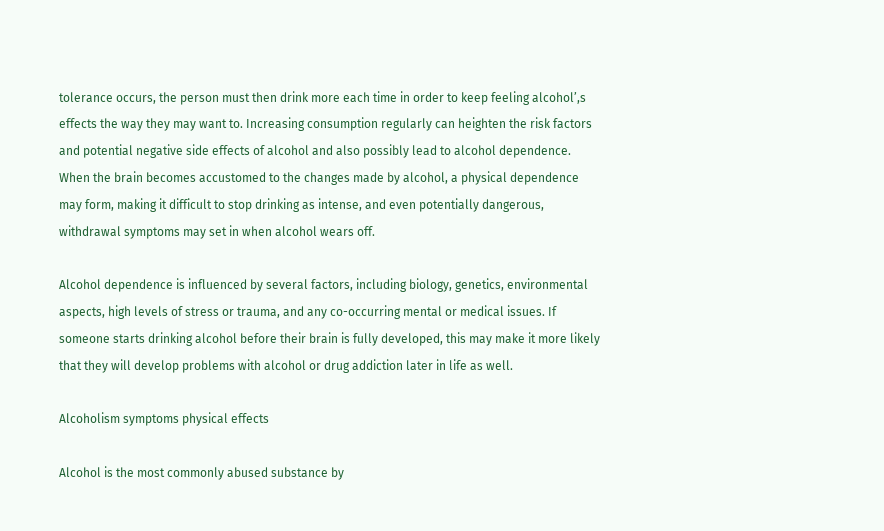tolerance occurs, the person must then drink more each time in order to keep feeling alcohol’,s effects the way they may want to. Increasing consumption regularly can heighten the risk factors and potential negative side effects of alcohol and also possibly lead to alcohol dependence. When the brain becomes accustomed to the changes made by alcohol, a physical dependence may form, making it difficult to stop drinking as intense, and even potentially dangerous, withdrawal symptoms may set in when alcohol wears off.

Alcohol dependence is influenced by several factors, including biology, genetics, environmental aspects, high levels of stress or trauma, and any co-occurring mental or medical issues. If someone starts drinking alcohol before their brain is fully developed, this may make it more likely that they will develop problems with alcohol or drug addiction later in life as well.

Alcoholism symptoms physical effects

Alcohol is the most commonly abused substance by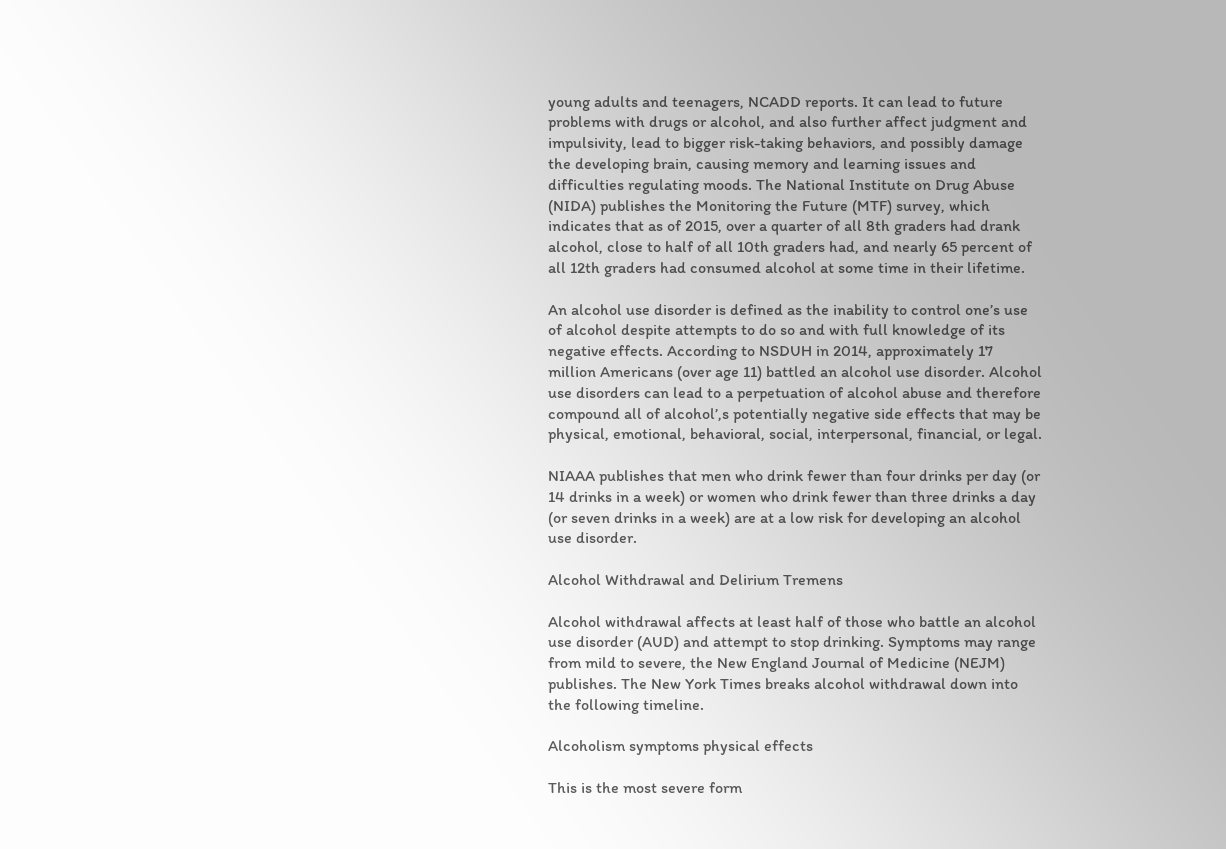young adults and teenagers, NCADD reports. It can lead to future problems with drugs or alcohol, and also further affect judgment and impulsivity, lead to bigger risk-taking behaviors, and possibly damage the developing brain, causing memory and learning issues and difficulties regulating moods. The National Institute on Drug Abuse (NIDA) publishes the Monitoring the Future (MTF) survey, which indicates that as of 2015, over a quarter of all 8th graders had drank alcohol, close to half of all 10th graders had, and nearly 65 percent of all 12th graders had consumed alcohol at some time in their lifetime.

An alcohol use disorder is defined as the inability to control one’s use of alcohol despite attempts to do so and with full knowledge of its negative effects. According to NSDUH in 2014, approximately 17 million Americans (over age 11) battled an alcohol use disorder. Alcohol use disorders can lead to a perpetuation of alcohol abuse and therefore compound all of alcohol’,s potentially negative side effects that may be physical, emotional, behavioral, social, interpersonal, financial, or legal.

NIAAA publishes that men who drink fewer than four drinks per day (or 14 drinks in a week) or women who drink fewer than three drinks a day (or seven drinks in a week) are at a low risk for developing an alcohol use disorder.

Alcohol Withdrawal and Delirium Tremens

Alcohol withdrawal affects at least half of those who battle an alcohol use disorder (AUD) and attempt to stop drinking. Symptoms may range from mild to severe, the New England Journal of Medicine (NEJM) publishes. The New York Times breaks alcohol withdrawal down into the following timeline.

Alcoholism symptoms physical effects

This is the most severe form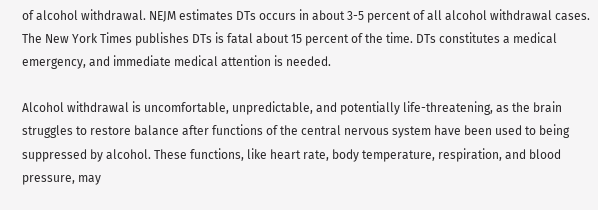of alcohol withdrawal. NEJM estimates DTs occurs in about 3-5 percent of all alcohol withdrawal cases. The New York Times publishes DTs is fatal about 15 percent of the time. DTs constitutes a medical emergency, and immediate medical attention is needed.

Alcohol withdrawal is uncomfortable, unpredictable, and potentially life-threatening, as the brain struggles to restore balance after functions of the central nervous system have been used to being suppressed by alcohol. These functions, like heart rate, body temperature, respiration, and blood pressure, may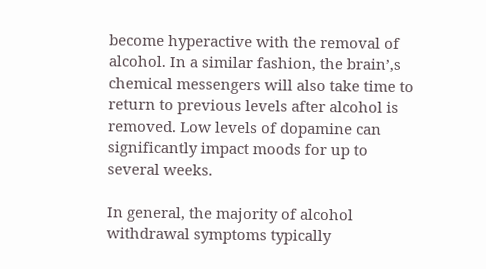become hyperactive with the removal of alcohol. In a similar fashion, the brain’,s chemical messengers will also take time to return to previous levels after alcohol is removed. Low levels of dopamine can significantly impact moods for up to several weeks.

In general, the majority of alcohol withdrawal symptoms typically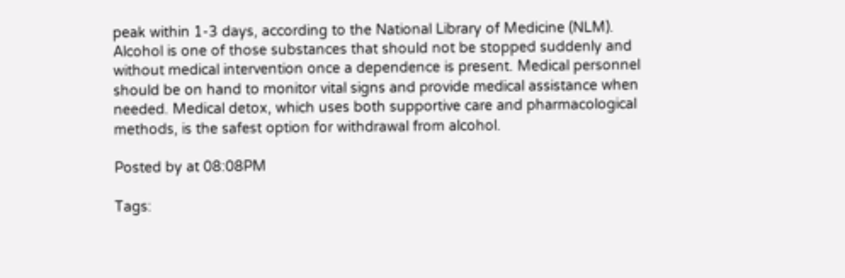peak within 1-3 days, according to the National Library of Medicine (NLM). Alcohol is one of those substances that should not be stopped suddenly and without medical intervention once a dependence is present. Medical personnel should be on hand to monitor vital signs and provide medical assistance when needed. Medical detox, which uses both supportive care and pharmacological methods, is the safest option for withdrawal from alcohol.

Posted by at 08:08PM

Tags: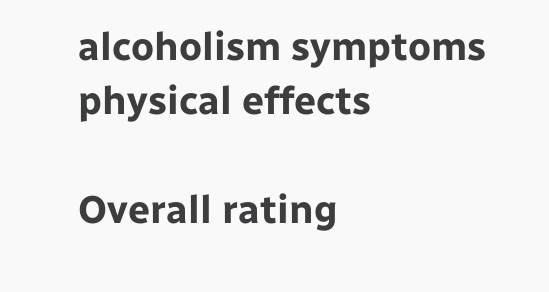alcoholism symptoms physical effects

Overall rating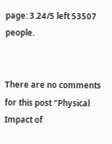page: 3.24/5 left 53507 people.


There are no comments for this post "Physical Impact of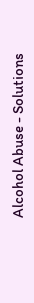Alcohol Abuse - Solutions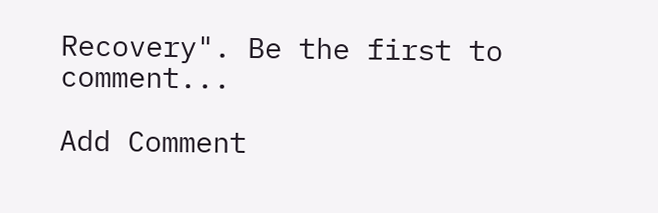Recovery". Be the first to comment...

Add Comment